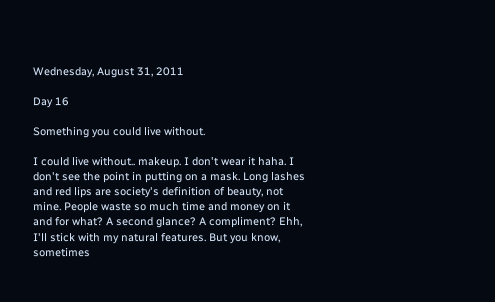Wednesday, August 31, 2011

Day 16

Something you could live without.

I could live without.. makeup. I don't wear it haha. I don't see the point in putting on a mask. Long lashes and red lips are society's definition of beauty, not mine. People waste so much time and money on it and for what? A second glance? A compliment? Ehh, I'll stick with my natural features. But you know, sometimes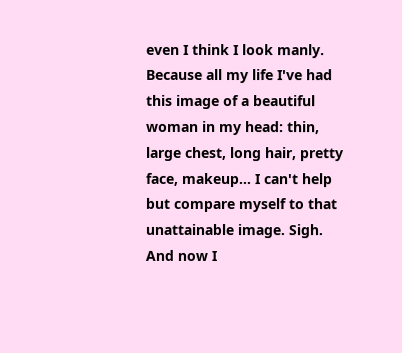even I think I look manly. Because all my life I've had this image of a beautiful woman in my head: thin, large chest, long hair, pretty face, makeup... I can't help but compare myself to that unattainable image. Sigh. And now I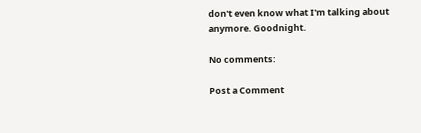don't even know what I'm talking about anymore. Goodnight.

No comments:

Post a Comment